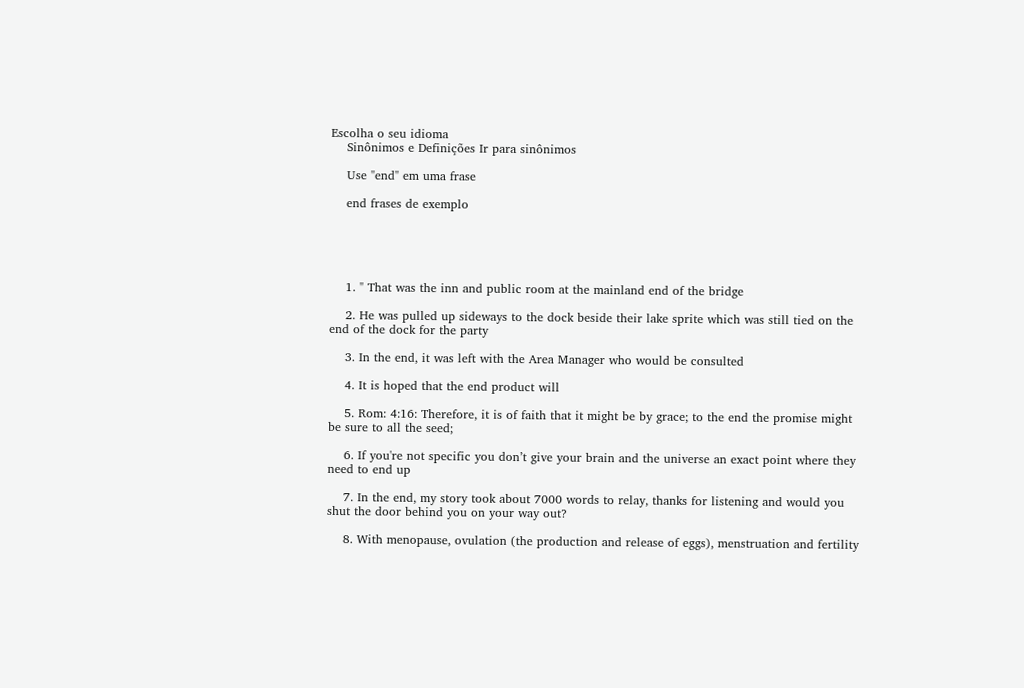Escolha o seu idioma
    Sinônimos e Definições Ir para sinônimos

    Use "end" em uma frase

    end frases de exemplo





    1. " That was the inn and public room at the mainland end of the bridge

    2. He was pulled up sideways to the dock beside their lake sprite which was still tied on the end of the dock for the party

    3. In the end, it was left with the Area Manager who would be consulted

    4. It is hoped that the end product will

    5. Rom: 4:16: Therefore, it is of faith that it might be by grace; to the end the promise might be sure to all the seed;

    6. If you're not specific you don’t give your brain and the universe an exact point where they need to end up

    7. In the end, my story took about 7000 words to relay, thanks for listening and would you shut the door behind you on your way out?

    8. With menopause, ovulation (the production and release of eggs), menstruation and fertility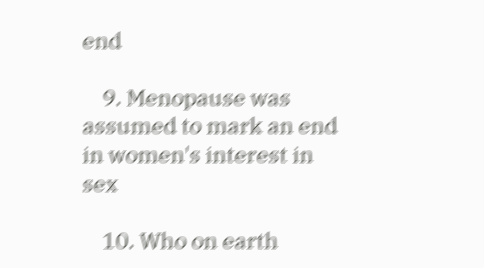end

    9. Menopause was assumed to mark an end in women's interest in sex

    10. Who on earth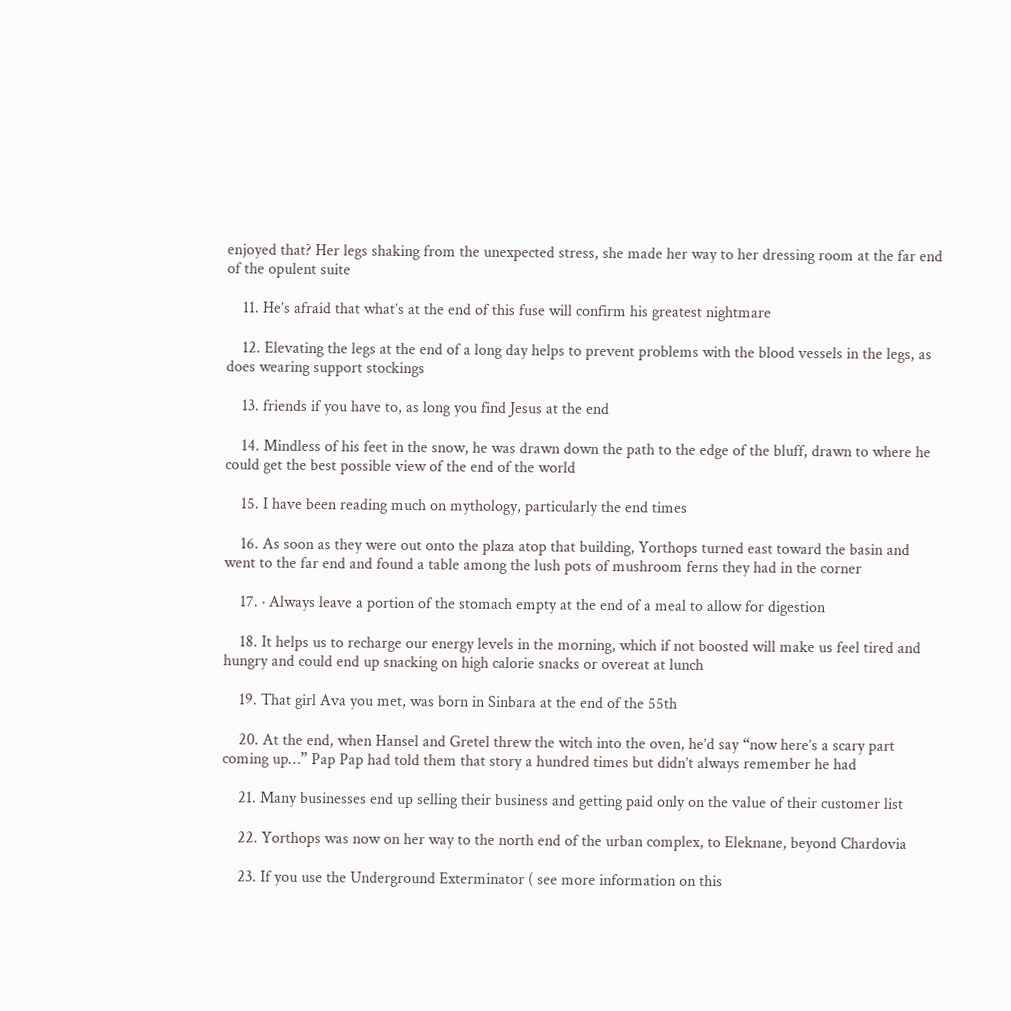enjoyed that? Her legs shaking from the unexpected stress, she made her way to her dressing room at the far end of the opulent suite

    11. He’s afraid that what’s at the end of this fuse will confirm his greatest nightmare

    12. Elevating the legs at the end of a long day helps to prevent problems with the blood vessels in the legs, as does wearing support stockings

    13. friends if you have to, as long you find Jesus at the end

    14. Mindless of his feet in the snow, he was drawn down the path to the edge of the bluff, drawn to where he could get the best possible view of the end of the world

    15. I have been reading much on mythology, particularly the end times

    16. As soon as they were out onto the plaza atop that building, Yorthops turned east toward the basin and went to the far end and found a table among the lush pots of mushroom ferns they had in the corner

    17. · Always leave a portion of the stomach empty at the end of a meal to allow for digestion

    18. It helps us to recharge our energy levels in the morning, which if not boosted will make us feel tired and hungry and could end up snacking on high calorie snacks or overeat at lunch

    19. That girl Ava you met, was born in Sinbara at the end of the 55th

    20. At the end, when Hansel and Gretel threw the witch into the oven, he’d say “now here’s a scary part coming up…” Pap Pap had told them that story a hundred times but didn’t always remember he had

    21. Many businesses end up selling their business and getting paid only on the value of their customer list

    22. Yorthops was now on her way to the north end of the urban complex, to Eleknane, beyond Chardovia

    23. If you use the Underground Exterminator ( see more information on this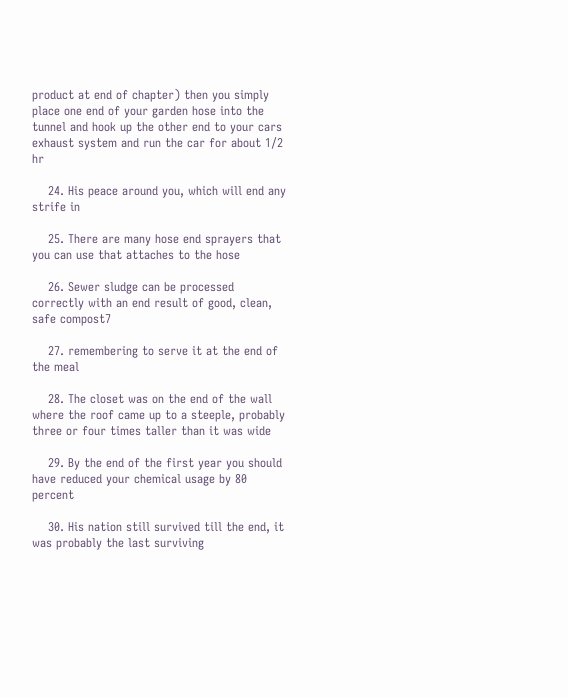product at end of chapter) then you simply place one end of your garden hose into the tunnel and hook up the other end to your cars exhaust system and run the car for about 1/2 hr

    24. His peace around you, which will end any strife in

    25. There are many hose end sprayers that you can use that attaches to the hose

    26. Sewer sludge can be processed correctly with an end result of good, clean, safe compost7

    27. remembering to serve it at the end of the meal

    28. The closet was on the end of the wall where the roof came up to a steeple, probably three or four times taller than it was wide

    29. By the end of the first year you should have reduced your chemical usage by 80 percent

    30. His nation still survived till the end, it was probably the last surviving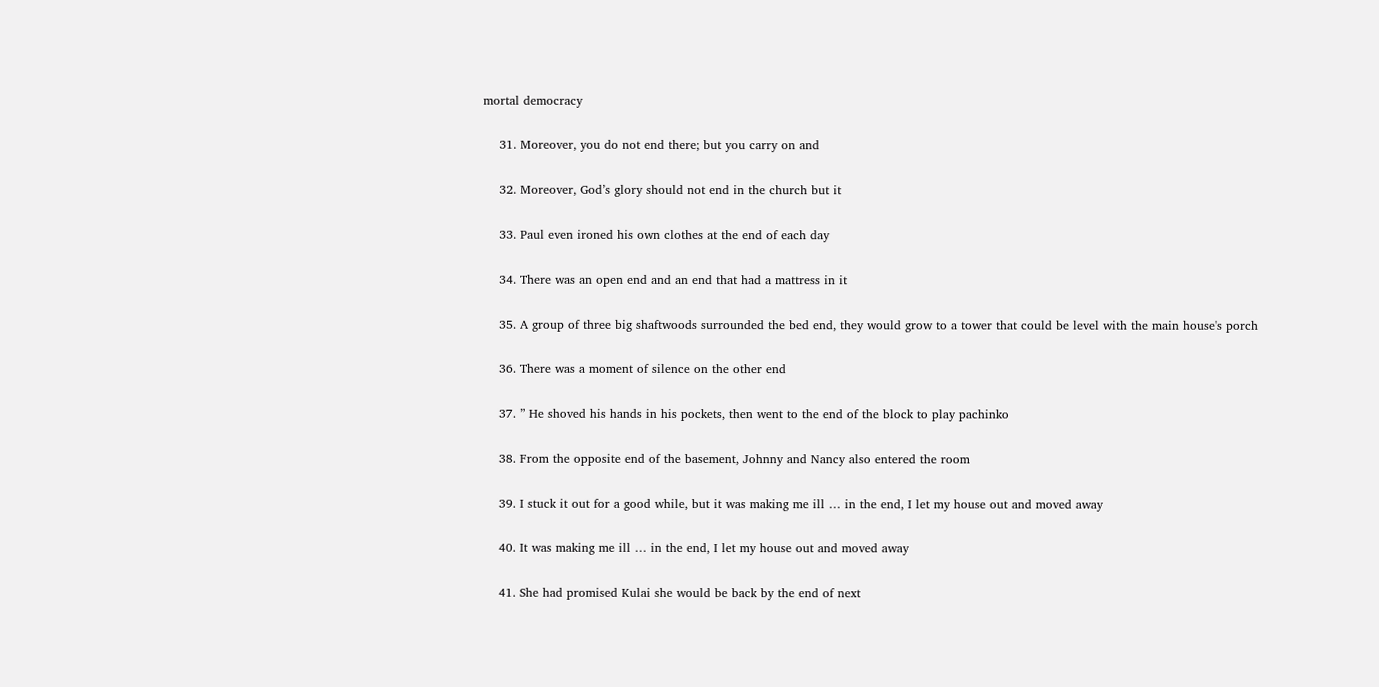mortal democracy

    31. Moreover, you do not end there; but you carry on and

    32. Moreover, God’s glory should not end in the church but it

    33. Paul even ironed his own clothes at the end of each day

    34. There was an open end and an end that had a mattress in it

    35. A group of three big shaftwoods surrounded the bed end, they would grow to a tower that could be level with the main house's porch

    36. There was a moment of silence on the other end

    37. ” He shoved his hands in his pockets, then went to the end of the block to play pachinko

    38. From the opposite end of the basement, Johnny and Nancy also entered the room

    39. I stuck it out for a good while, but it was making me ill … in the end, I let my house out and moved away

    40. It was making me ill … in the end, I let my house out and moved away

    41. She had promised Kulai she would be back by the end of next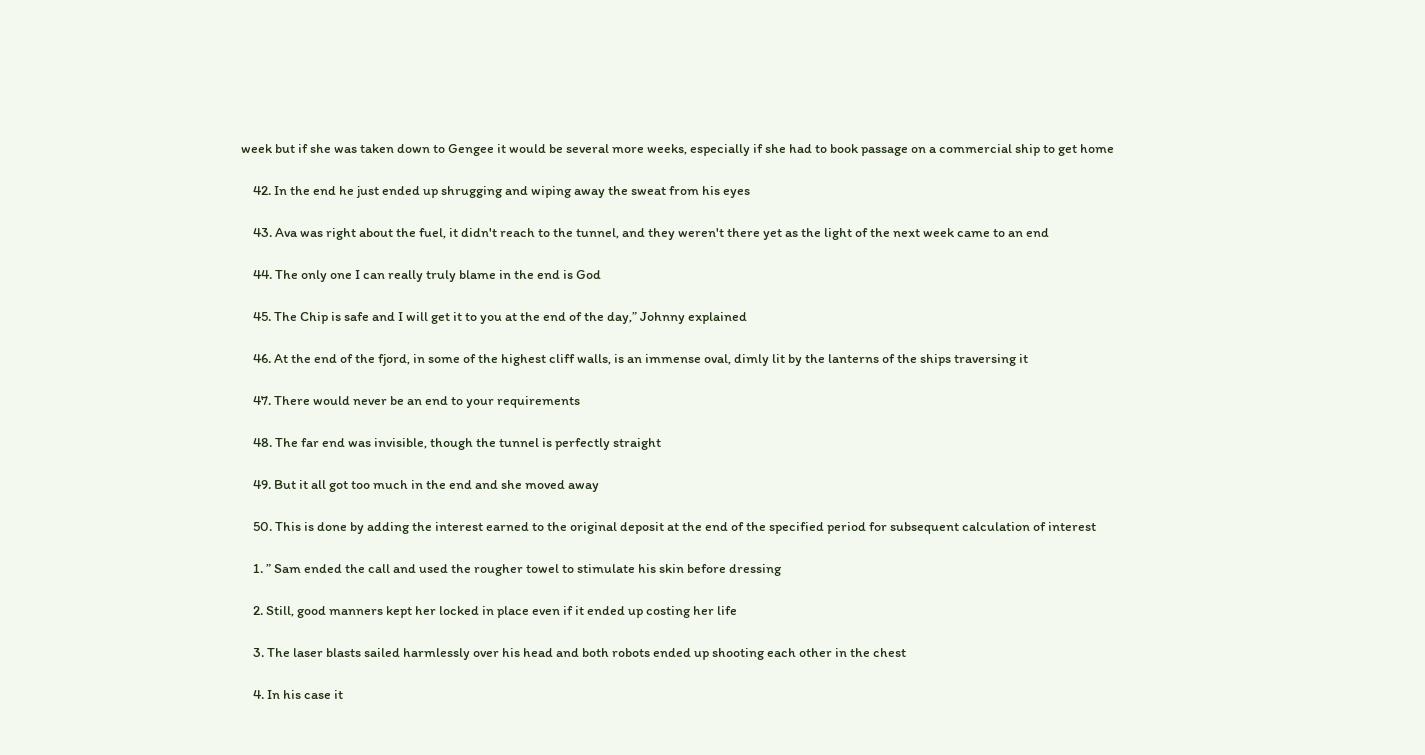week but if she was taken down to Gengee it would be several more weeks, especially if she had to book passage on a commercial ship to get home

    42. In the end he just ended up shrugging and wiping away the sweat from his eyes

    43. Ava was right about the fuel, it didn't reach to the tunnel, and they weren't there yet as the light of the next week came to an end

    44. The only one I can really truly blame in the end is God

    45. The Chip is safe and I will get it to you at the end of the day,” Johnny explained

    46. At the end of the fjord, in some of the highest cliff walls, is an immense oval, dimly lit by the lanterns of the ships traversing it

    47. There would never be an end to your requirements

    48. The far end was invisible, though the tunnel is perfectly straight

    49. But it all got too much in the end and she moved away

    50. This is done by adding the interest earned to the original deposit at the end of the specified period for subsequent calculation of interest

    1. ” Sam ended the call and used the rougher towel to stimulate his skin before dressing

    2. Still, good manners kept her locked in place even if it ended up costing her life

    3. The laser blasts sailed harmlessly over his head and both robots ended up shooting each other in the chest

    4. In his case it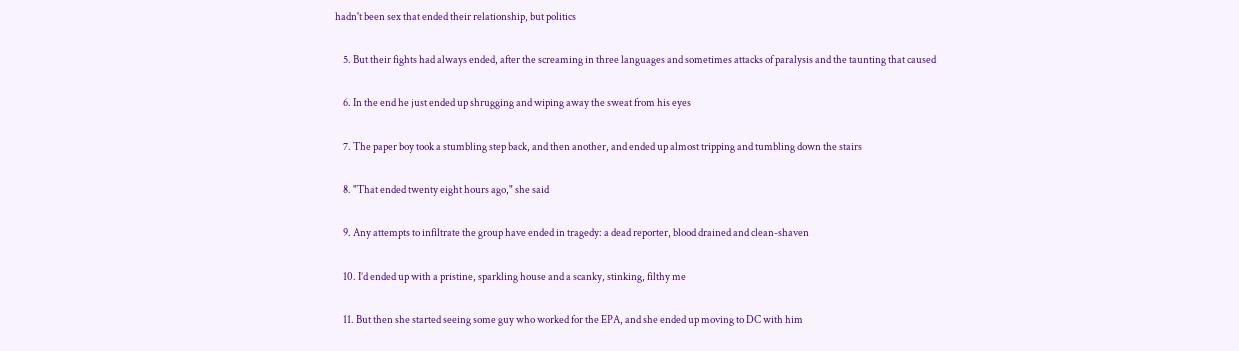hadn't been sex that ended their relationship, but politics

    5. But their fights had always ended, after the screaming in three languages and sometimes attacks of paralysis and the taunting that caused

    6. In the end he just ended up shrugging and wiping away the sweat from his eyes

    7. The paper boy took a stumbling step back, and then another, and ended up almost tripping and tumbling down the stairs

    8. "That ended twenty eight hours ago," she said

    9. Any attempts to infiltrate the group have ended in tragedy: a dead reporter, blood drained and clean-shaven

    10. I’d ended up with a pristine, sparkling house and a scanky, stinking, filthy me

    11. But then she started seeing some guy who worked for the EPA, and she ended up moving to DC with him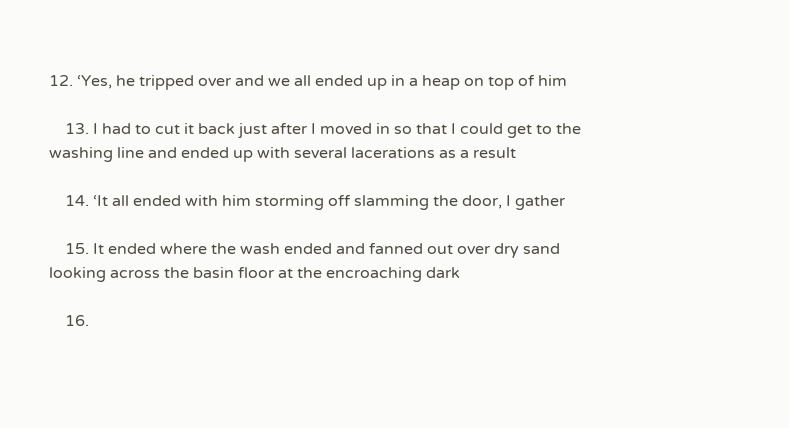12. ‘Yes, he tripped over and we all ended up in a heap on top of him

    13. I had to cut it back just after I moved in so that I could get to the washing line and ended up with several lacerations as a result

    14. ‘It all ended with him storming off slamming the door, I gather

    15. It ended where the wash ended and fanned out over dry sand looking across the basin floor at the encroaching dark

    16.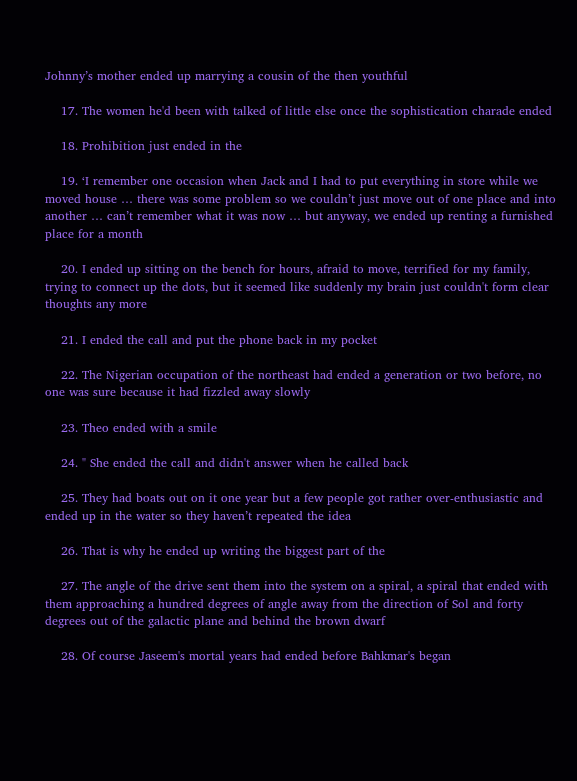Johnny’s mother ended up marrying a cousin of the then youthful

    17. The women he'd been with talked of little else once the sophistication charade ended

    18. Prohibition just ended in the

    19. ‘I remember one occasion when Jack and I had to put everything in store while we moved house … there was some problem so we couldn’t just move out of one place and into another … can’t remember what it was now … but anyway, we ended up renting a furnished place for a month

    20. I ended up sitting on the bench for hours, afraid to move, terrified for my family, trying to connect up the dots, but it seemed like suddenly my brain just couldn't form clear thoughts any more

    21. I ended the call and put the phone back in my pocket

    22. The Nigerian occupation of the northeast had ended a generation or two before, no one was sure because it had fizzled away slowly

    23. Theo ended with a smile

    24. " She ended the call and didn't answer when he called back

    25. They had boats out on it one year but a few people got rather over-enthusiastic and ended up in the water so they haven’t repeated the idea

    26. That is why he ended up writing the biggest part of the

    27. The angle of the drive sent them into the system on a spiral, a spiral that ended with them approaching a hundred degrees of angle away from the direction of Sol and forty degrees out of the galactic plane and behind the brown dwarf

    28. Of course Jaseem's mortal years had ended before Bahkmar's began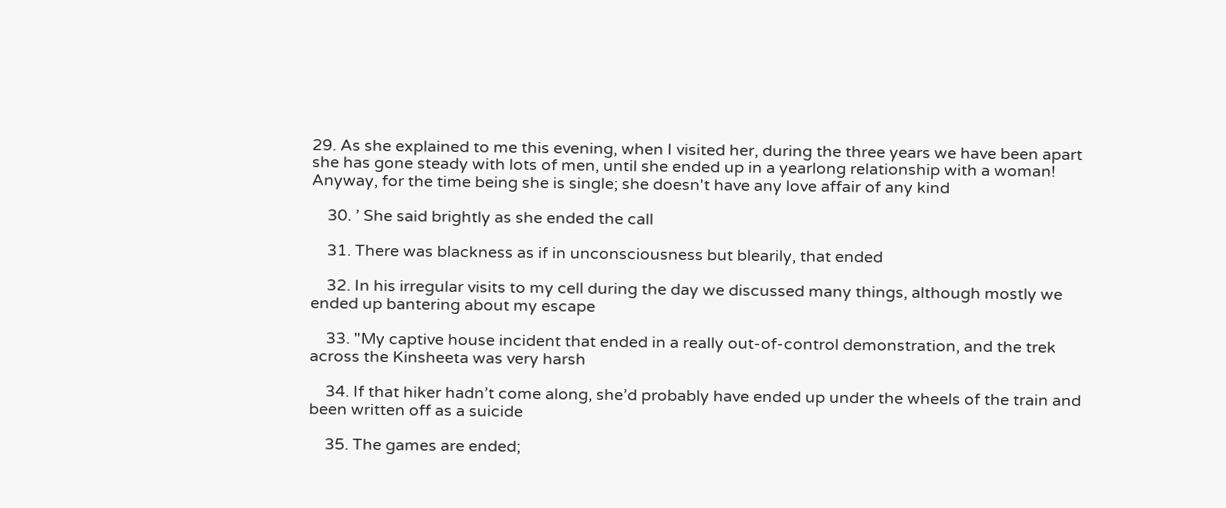29. As she explained to me this evening, when I visited her, during the three years we have been apart she has gone steady with lots of men, until she ended up in a yearlong relationship with a woman! Anyway, for the time being she is single; she doesn't have any love affair of any kind

    30. ’ She said brightly as she ended the call

    31. There was blackness as if in unconsciousness but blearily, that ended

    32. In his irregular visits to my cell during the day we discussed many things, although mostly we ended up bantering about my escape

    33. "My captive house incident that ended in a really out-of-control demonstration, and the trek across the Kinsheeta was very harsh

    34. If that hiker hadn’t come along, she’d probably have ended up under the wheels of the train and been written off as a suicide

    35. The games are ended;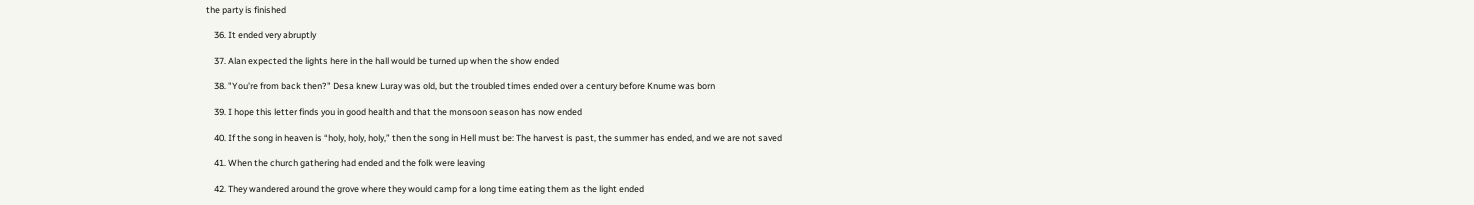the party is finished

    36. It ended very abruptly

    37. Alan expected the lights here in the hall would be turned up when the show ended

    38. "You're from back then?" Desa knew Luray was old, but the troubled times ended over a century before Knume was born

    39. I hope this letter finds you in good health and that the monsoon season has now ended

    40. If the song in heaven is “holy, holy, holy,” then the song in Hell must be: The harvest is past, the summer has ended, and we are not saved

    41. When the church gathering had ended and the folk were leaving

    42. They wandered around the grove where they would camp for a long time eating them as the light ended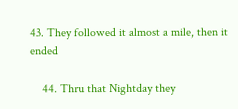43. They followed it almost a mile, then it ended

    44. Thru that Nightday they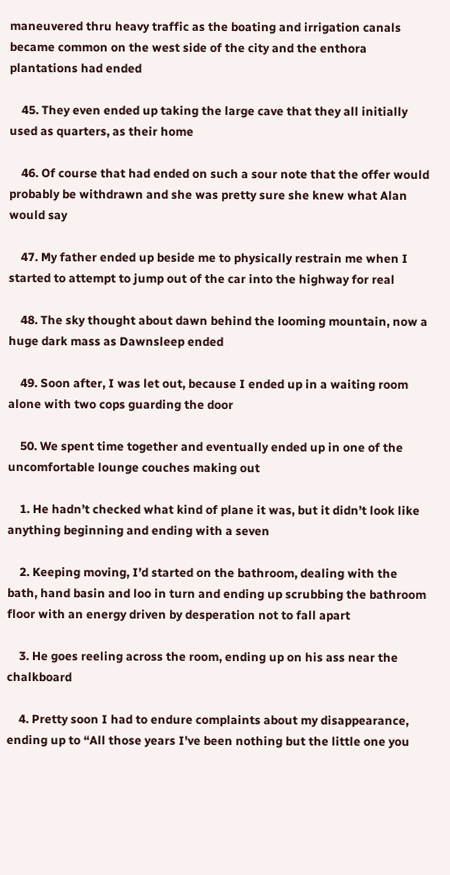maneuvered thru heavy traffic as the boating and irrigation canals became common on the west side of the city and the enthora plantations had ended

    45. They even ended up taking the large cave that they all initially used as quarters, as their home

    46. Of course that had ended on such a sour note that the offer would probably be withdrawn and she was pretty sure she knew what Alan would say

    47. My father ended up beside me to physically restrain me when I started to attempt to jump out of the car into the highway for real

    48. The sky thought about dawn behind the looming mountain, now a huge dark mass as Dawnsleep ended

    49. Soon after, I was let out, because I ended up in a waiting room alone with two cops guarding the door

    50. We spent time together and eventually ended up in one of the uncomfortable lounge couches making out

    1. He hadn’t checked what kind of plane it was, but it didn’t look like anything beginning and ending with a seven

    2. Keeping moving, I’d started on the bathroom, dealing with the bath, hand basin and loo in turn and ending up scrubbing the bathroom floor with an energy driven by desperation not to fall apart

    3. He goes reeling across the room, ending up on his ass near the chalkboard

    4. Pretty soon I had to endure complaints about my disappearance, ending up to “All those years I've been nothing but the little one you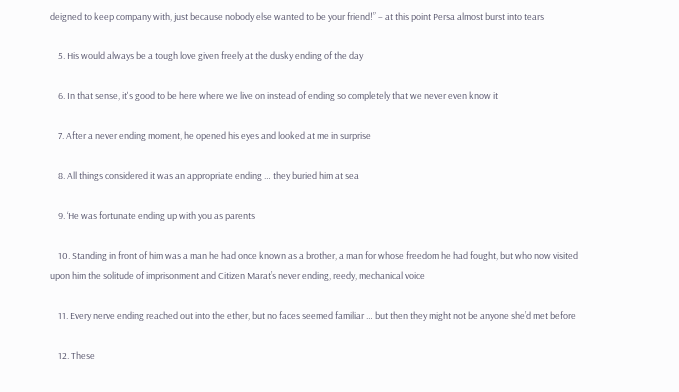deigned to keep company with, just because nobody else wanted to be your friend!” – at this point Persa almost burst into tears

    5. His would always be a tough love given freely at the dusky ending of the day

    6. In that sense, it's good to be here where we live on instead of ending so completely that we never even know it

    7. After a never ending moment, he opened his eyes and looked at me in surprise

    8. All things considered it was an appropriate ending … they buried him at sea

    9. ‘He was fortunate ending up with you as parents

    10. Standing in front of him was a man he had once known as a brother, a man for whose freedom he had fought, but who now visited upon him the solitude of imprisonment and Citizen Marat’s never ending, reedy, mechanical voice

    11. Every nerve ending reached out into the ether, but no faces seemed familiar … but then they might not be anyone she’d met before

    12. These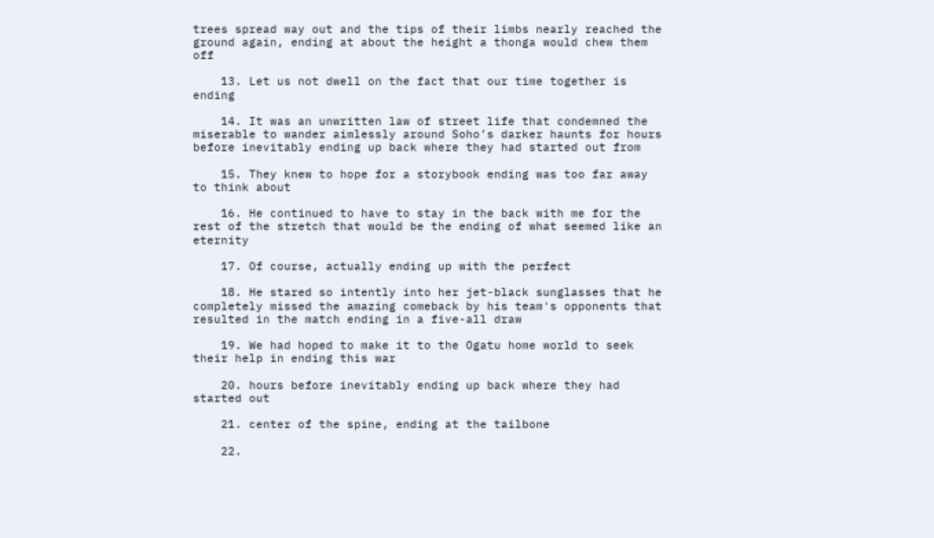trees spread way out and the tips of their limbs nearly reached the ground again, ending at about the height a thonga would chew them off

    13. Let us not dwell on the fact that our time together is ending

    14. It was an unwritten law of street life that condemned the miserable to wander aimlessly around Soho’s darker haunts for hours before inevitably ending up back where they had started out from

    15. They knew to hope for a storybook ending was too far away to think about

    16. He continued to have to stay in the back with me for the rest of the stretch that would be the ending of what seemed like an eternity

    17. Of course, actually ending up with the perfect

    18. He stared so intently into her jet-black sunglasses that he completely missed the amazing comeback by his team's opponents that resulted in the match ending in a five-all draw

    19. We had hoped to make it to the Ogatu home world to seek their help in ending this war

    20. hours before inevitably ending up back where they had started out

    21. center of the spine, ending at the tailbone

    22.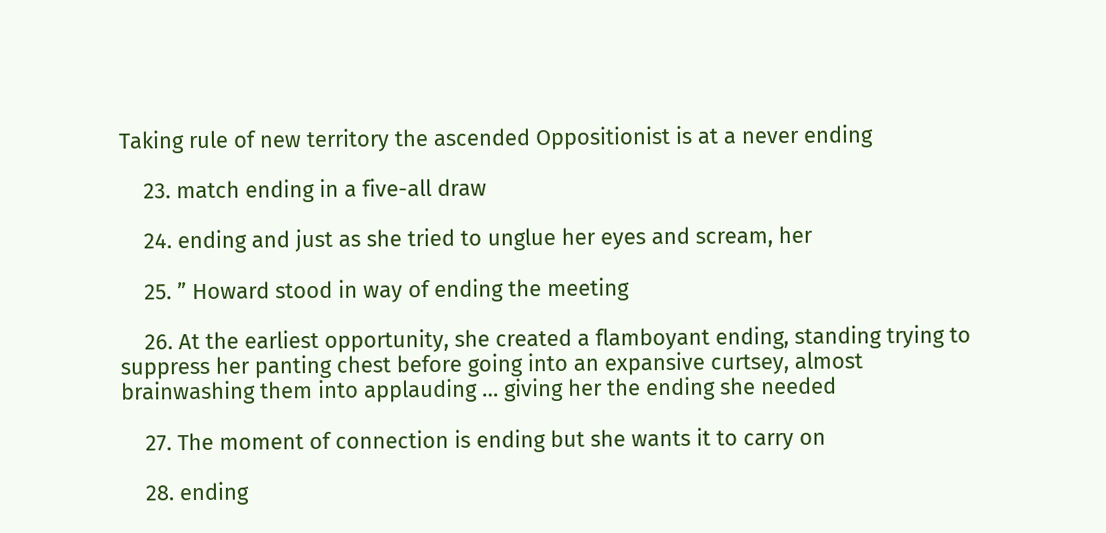Taking rule of new territory the ascended Oppositionist is at a never ending

    23. match ending in a five-all draw

    24. ending and just as she tried to unglue her eyes and scream, her

    25. ” Howard stood in way of ending the meeting

    26. At the earliest opportunity, she created a flamboyant ending, standing trying to suppress her panting chest before going into an expansive curtsey, almost brainwashing them into applauding … giving her the ending she needed

    27. The moment of connection is ending but she wants it to carry on

    28. ending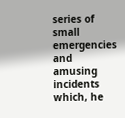series of small emergencies and amusing incidents which, he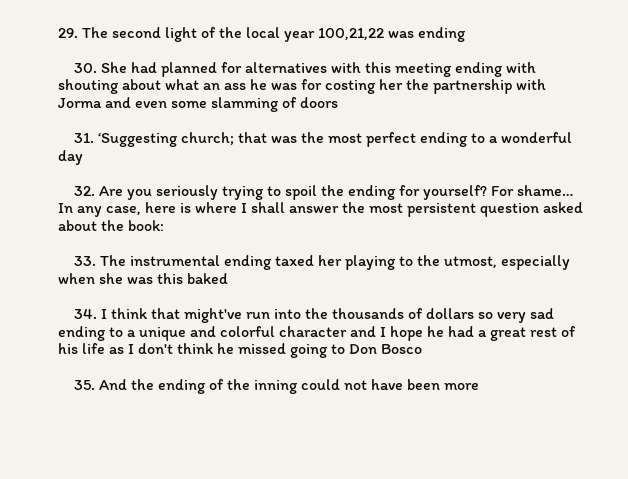29. The second light of the local year 100,21,22 was ending

    30. She had planned for alternatives with this meeting ending with shouting about what an ass he was for costing her the partnership with Jorma and even some slamming of doors

    31. ‘Suggesting church; that was the most perfect ending to a wonderful day

    32. Are you seriously trying to spoil the ending for yourself? For shame… In any case, here is where I shall answer the most persistent question asked about the book:

    33. The instrumental ending taxed her playing to the utmost, especially when she was this baked

    34. I think that might've run into the thousands of dollars so very sad ending to a unique and colorful character and I hope he had a great rest of his life as I don't think he missed going to Don Bosco

    35. And the ending of the inning could not have been more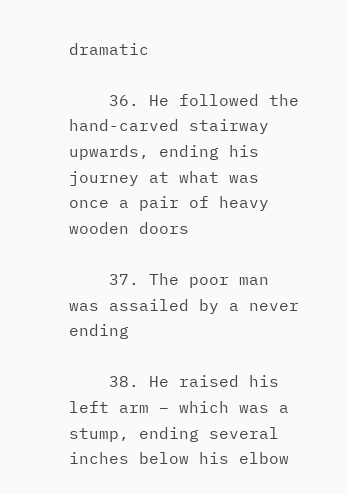dramatic

    36. He followed the hand-carved stairway upwards, ending his journey at what was once a pair of heavy wooden doors

    37. The poor man was assailed by a never ending

    38. He raised his left arm – which was a stump, ending several inches below his elbow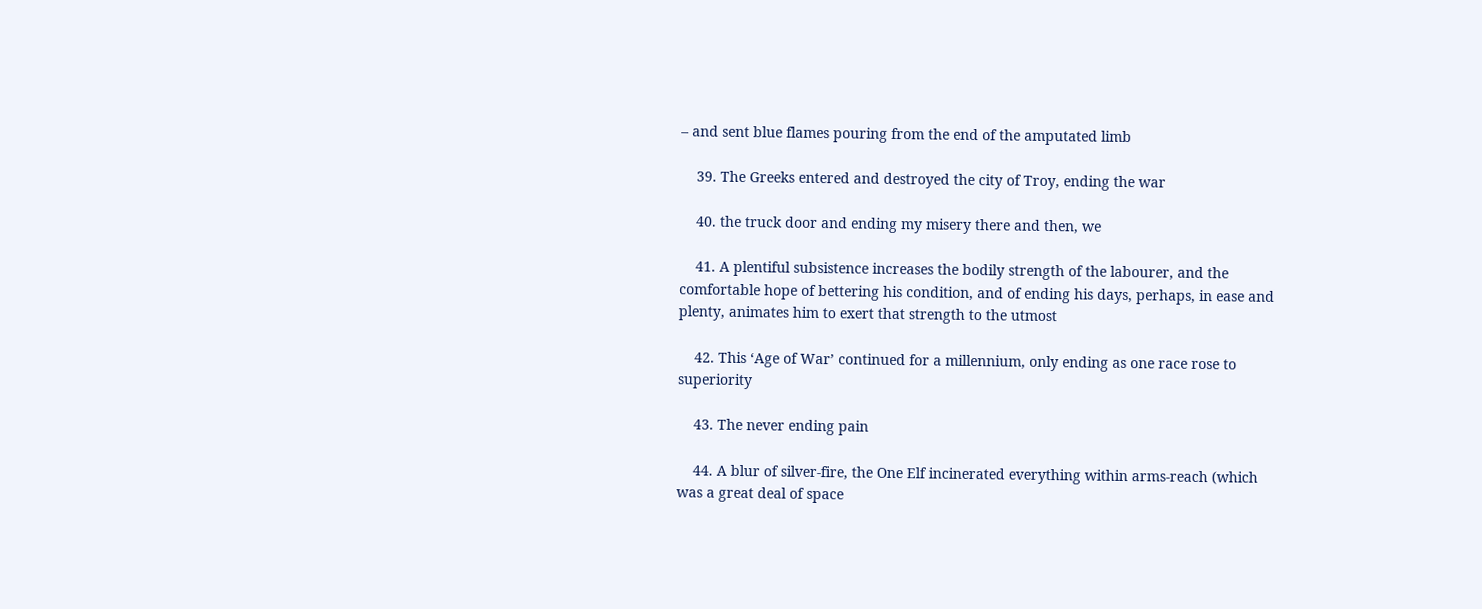– and sent blue flames pouring from the end of the amputated limb

    39. The Greeks entered and destroyed the city of Troy, ending the war

    40. the truck door and ending my misery there and then, we

    41. A plentiful subsistence increases the bodily strength of the labourer, and the comfortable hope of bettering his condition, and of ending his days, perhaps, in ease and plenty, animates him to exert that strength to the utmost

    42. This ‘Age of War’ continued for a millennium, only ending as one race rose to superiority

    43. The never ending pain

    44. A blur of silver-fire, the One Elf incinerated everything within arms-reach (which was a great deal of space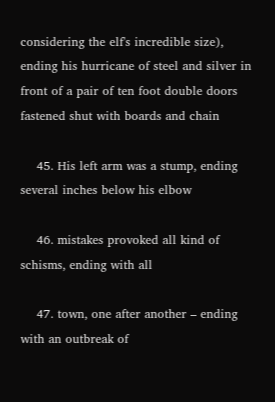considering the elf's incredible size), ending his hurricane of steel and silver in front of a pair of ten foot double doors fastened shut with boards and chain

    45. His left arm was a stump, ending several inches below his elbow

    46. mistakes provoked all kind of schisms, ending with all

    47. town, one after another – ending with an outbreak of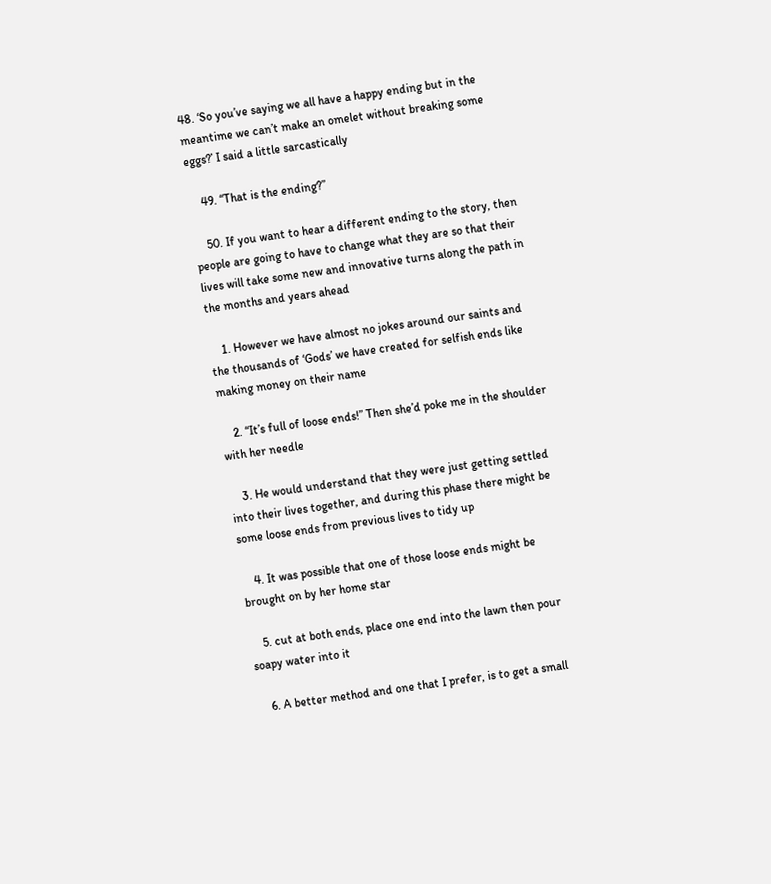48. ‘So you’ve saying we all have a happy ending but in the meantime we can’t make an omelet without breaking some eggs?’ I said a little sarcastically

    49. “That is the ending?”

    50. If you want to hear a different ending to the story, then people are going to have to change what they are so that their lives will take some new and innovative turns along the path in the months and years ahead

    1. However we have almost no jokes around our saints and the thousands of ‘Gods’ we have created for selfish ends like making money on their name

    2. “It’s full of loose ends!” Then she’d poke me in the shoulder with her needle

    3. He would understand that they were just getting settled into their lives together, and during this phase there might be some loose ends from previous lives to tidy up

    4. It was possible that one of those loose ends might be brought on by her home star

    5. cut at both ends, place one end into the lawn then pour soapy water into it

    6. A better method and one that I prefer, is to get a small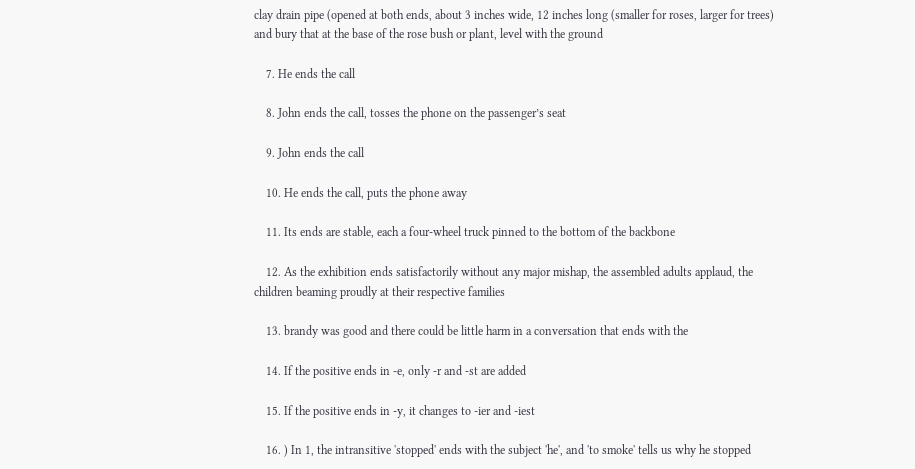clay drain pipe (opened at both ends, about 3 inches wide, 12 inches long (smaller for roses, larger for trees) and bury that at the base of the rose bush or plant, level with the ground

    7. He ends the call

    8. John ends the call, tosses the phone on the passenger’s seat

    9. John ends the call

    10. He ends the call, puts the phone away

    11. Its ends are stable, each a four-wheel truck pinned to the bottom of the backbone

    12. As the exhibition ends satisfactorily without any major mishap, the assembled adults applaud, the children beaming proudly at their respective families

    13. brandy was good and there could be little harm in a conversation that ends with the

    14. If the positive ends in -e, only -r and -st are added

    15. If the positive ends in -y, it changes to -ier and -iest

    16. ) In 1, the intransitive 'stopped' ends with the subject 'he', and 'to smoke' tells us why he stopped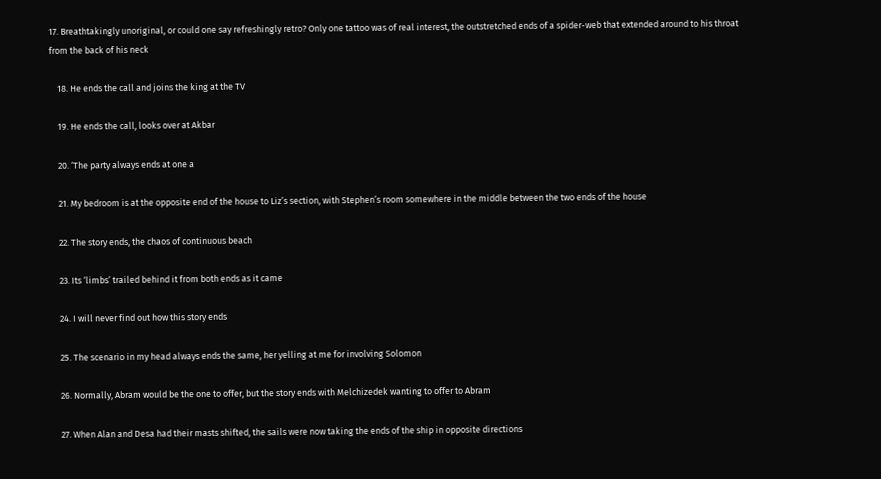17. Breathtakingly unoriginal, or could one say refreshingly retro? Only one tattoo was of real interest, the outstretched ends of a spider-web that extended around to his throat from the back of his neck

    18. He ends the call and joins the king at the TV

    19. He ends the call, looks over at Akbar

    20. ‘The party always ends at one a

    21. My bedroom is at the opposite end of the house to Liz’s section, with Stephen’s room somewhere in the middle between the two ends of the house

    22. The story ends, the chaos of continuous beach

    23. Its ‘limbs’ trailed behind it from both ends as it came

    24. I will never find out how this story ends

    25. The scenario in my head always ends the same, her yelling at me for involving Solomon

    26. Normally, Abram would be the one to offer, but the story ends with Melchizedek wanting to offer to Abram

    27. When Alan and Desa had their masts shifted, the sails were now taking the ends of the ship in opposite directions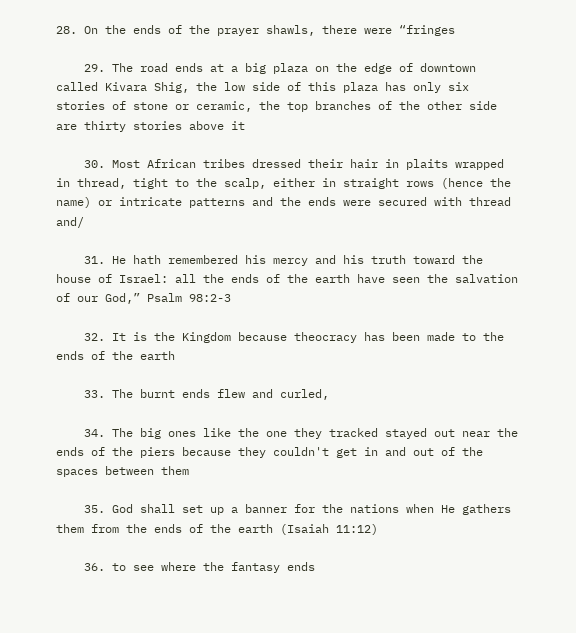28. On the ends of the prayer shawls, there were “fringes

    29. The road ends at a big plaza on the edge of downtown called Kivara Shig, the low side of this plaza has only six stories of stone or ceramic, the top branches of the other side are thirty stories above it

    30. Most African tribes dressed their hair in plaits wrapped in thread, tight to the scalp, either in straight rows (hence the name) or intricate patterns and the ends were secured with thread and/

    31. He hath remembered his mercy and his truth toward the house of Israel: all the ends of the earth have seen the salvation of our God,” Psalm 98:2-3

    32. It is the Kingdom because theocracy has been made to the ends of the earth

    33. The burnt ends flew and curled,

    34. The big ones like the one they tracked stayed out near the ends of the piers because they couldn't get in and out of the spaces between them

    35. God shall set up a banner for the nations when He gathers them from the ends of the earth (Isaiah 11:12)

    36. to see where the fantasy ends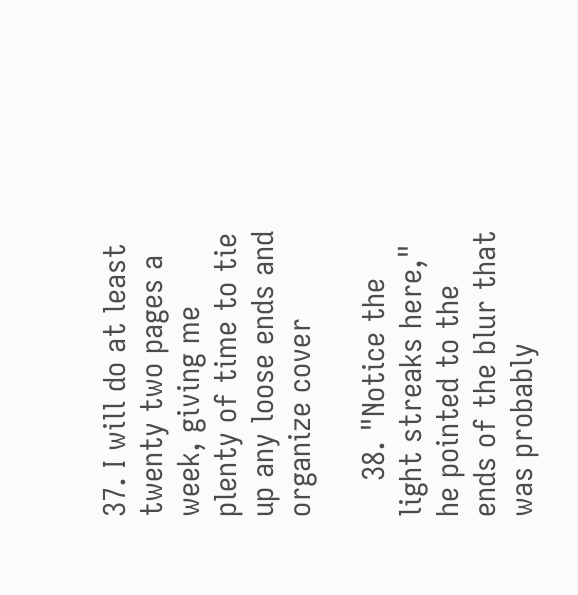37. I will do at least twenty two pages a week, giving me plenty of time to tie up any loose ends and organize cover

    38. "Notice the light streaks here," he pointed to the ends of the blur that was probably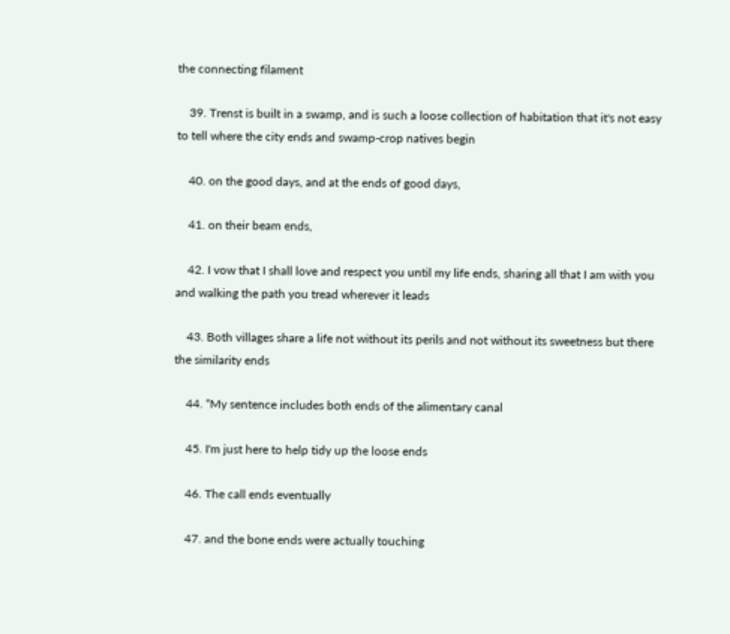the connecting filament

    39. Trenst is built in a swamp, and is such a loose collection of habitation that it's not easy to tell where the city ends and swamp-crop natives begin

    40. on the good days, and at the ends of good days,

    41. on their beam ends,

    42. I vow that I shall love and respect you until my life ends, sharing all that I am with you and walking the path you tread wherever it leads

    43. Both villages share a life not without its perils and not without its sweetness but there the similarity ends

    44. “My sentence includes both ends of the alimentary canal

    45. I'm just here to help tidy up the loose ends

    46. The call ends eventually

    47. and the bone ends were actually touching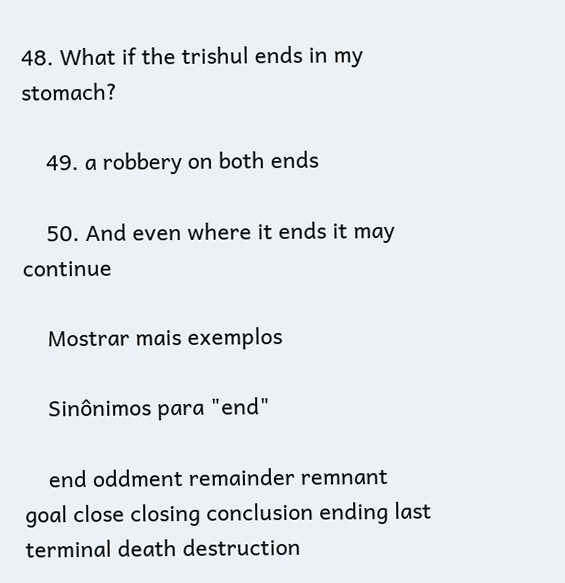48. What if the trishul ends in my stomach?

    49. a robbery on both ends

    50. And even where it ends it may continue

    Mostrar mais exemplos

    Sinônimos para "end"

    end oddment remainder remnant goal close closing conclusion ending last terminal death destruction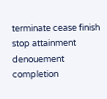terminate cease finish stop attainment denouement completion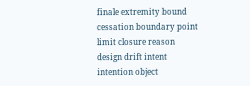finale extremity bound cessation boundary point limit closure reason design drift intent intention object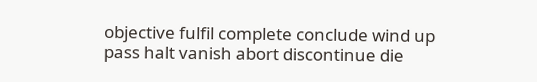objective fulfil complete conclude wind up pass halt vanish abort discontinue die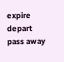expire depart pass away